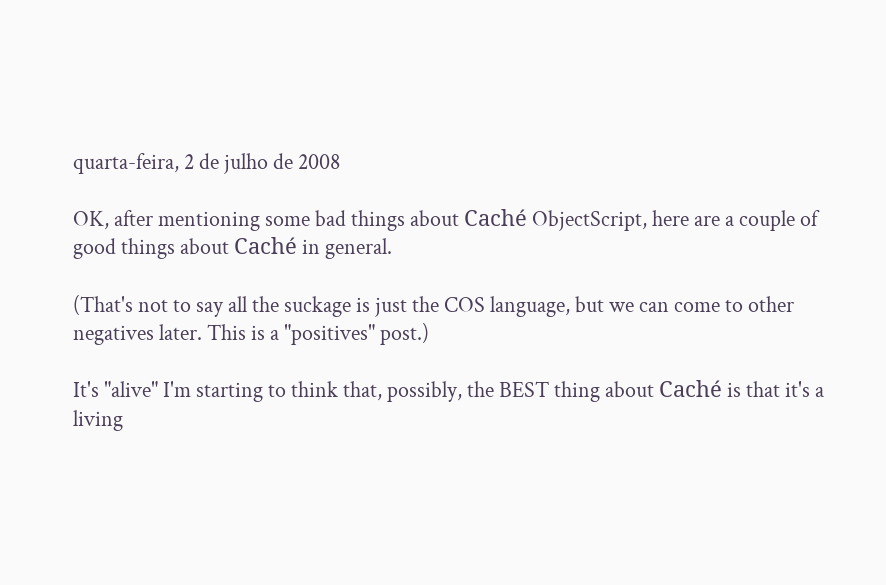quarta-feira, 2 de julho de 2008

OK, after mentioning some bad things about Caché ObjectScript, here are a couple of good things about Caché in general.

(That's not to say all the suckage is just the COS language, but we can come to other negatives later. This is a "positives" post.)

It's "alive" I'm starting to think that, possibly, the BEST thing about Caché is that it's a living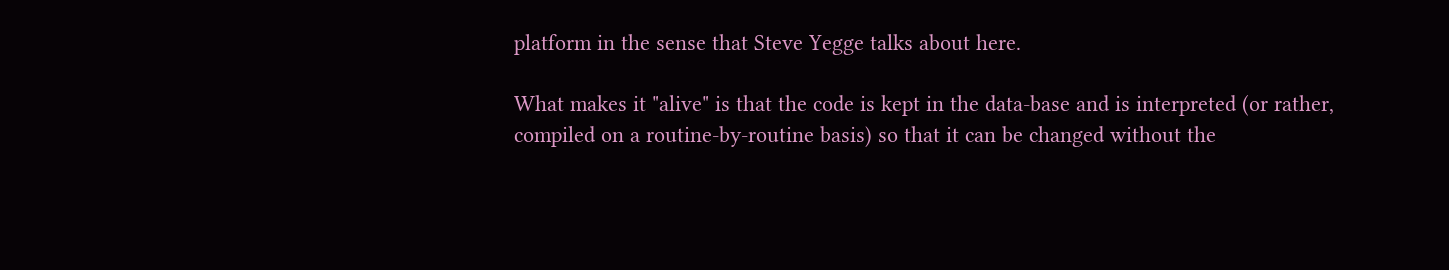platform in the sense that Steve Yegge talks about here.

What makes it "alive" is that the code is kept in the data-base and is interpreted (or rather, compiled on a routine-by-routine basis) so that it can be changed without the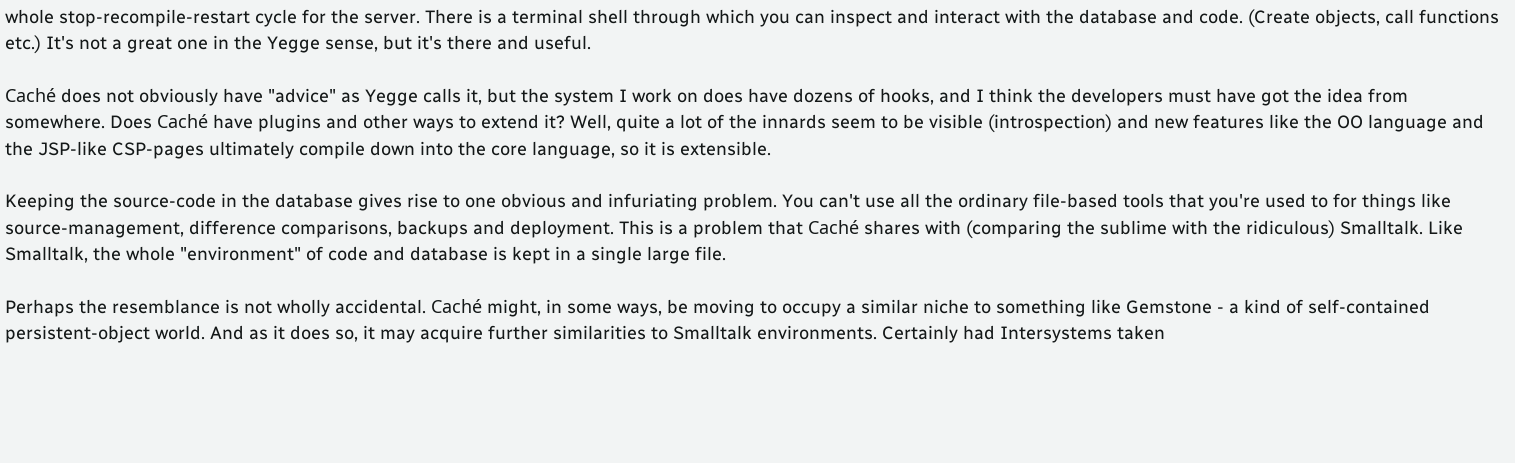whole stop-recompile-restart cycle for the server. There is a terminal shell through which you can inspect and interact with the database and code. (Create objects, call functions etc.) It's not a great one in the Yegge sense, but it's there and useful.

Caché does not obviously have "advice" as Yegge calls it, but the system I work on does have dozens of hooks, and I think the developers must have got the idea from somewhere. Does Caché have plugins and other ways to extend it? Well, quite a lot of the innards seem to be visible (introspection) and new features like the OO language and the JSP-like CSP-pages ultimately compile down into the core language, so it is extensible.

Keeping the source-code in the database gives rise to one obvious and infuriating problem. You can't use all the ordinary file-based tools that you're used to for things like source-management, difference comparisons, backups and deployment. This is a problem that Caché shares with (comparing the sublime with the ridiculous) Smalltalk. Like Smalltalk, the whole "environment" of code and database is kept in a single large file.

Perhaps the resemblance is not wholly accidental. Caché might, in some ways, be moving to occupy a similar niche to something like Gemstone - a kind of self-contained persistent-object world. And as it does so, it may acquire further similarities to Smalltalk environments. Certainly had Intersystems taken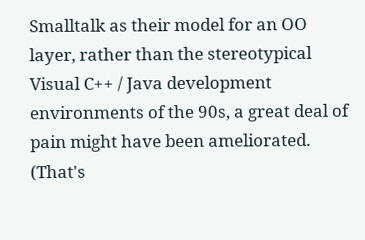Smalltalk as their model for an OO layer, rather than the stereotypical Visual C++ / Java development environments of the 90s, a great deal of pain might have been ameliorated. (That's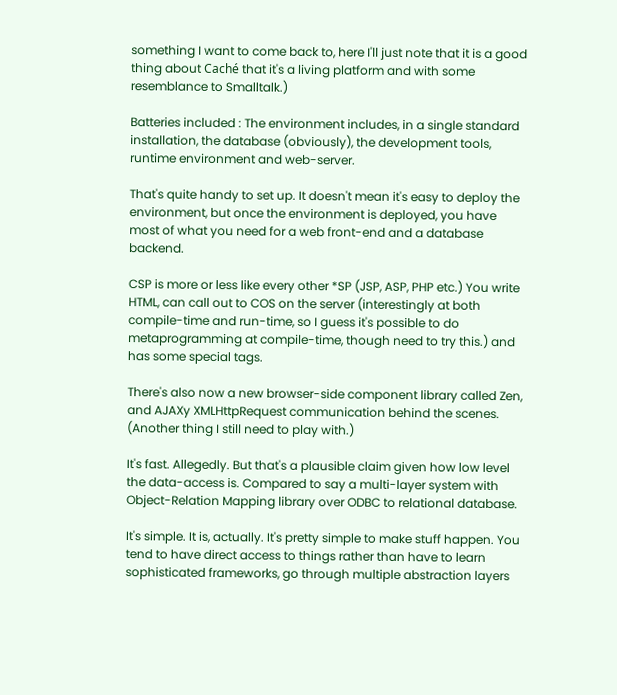something I want to come back to, here I'll just note that it is a good thing about Caché that it's a living platform and with some resemblance to Smalltalk.)

Batteries included : The environment includes, in a single standard installation, the database (obviously), the development tools, runtime environment and web-server.

That's quite handy to set up. It doesn't mean it's easy to deploy the environment, but once the environment is deployed, you have most of what you need for a web front-end and a database backend.

CSP is more or less like every other *SP (JSP, ASP, PHP etc.) You write HTML, can call out to COS on the server (interestingly at both compile-time and run-time, so I guess it's possible to do metaprogramming at compile-time, though need to try this.) and has some special tags.

There's also now a new browser-side component library called Zen, and AJAXy XMLHttpRequest communication behind the scenes. (Another thing I still need to play with.)

It's fast. Allegedly. But that's a plausible claim given how low level the data-access is. Compared to say a multi-layer system with Object-Relation Mapping library over ODBC to relational database.

It's simple. It is, actually. It's pretty simple to make stuff happen. You tend to have direct access to things rather than have to learn sophisticated frameworks, go through multiple abstraction layers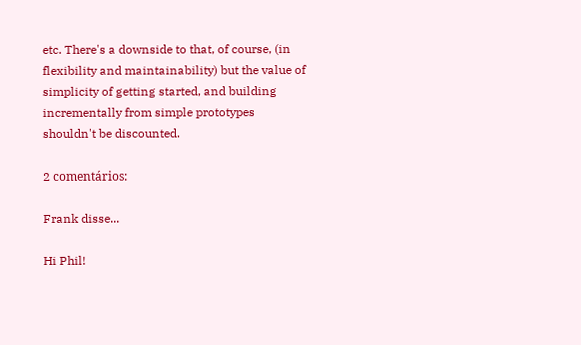etc. There's a downside to that, of course, (in flexibility and maintainability) but the value of simplicity of getting started, and building incrementally from simple prototypes shouldn't be discounted.

2 comentários:

Frank disse...

Hi Phil!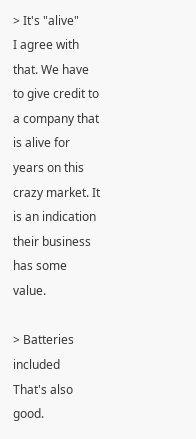> It's "alive"
I agree with that. We have to give credit to a company that is alive for years on this crazy market. It is an indication their business has some value.

> Batteries included
That's also good.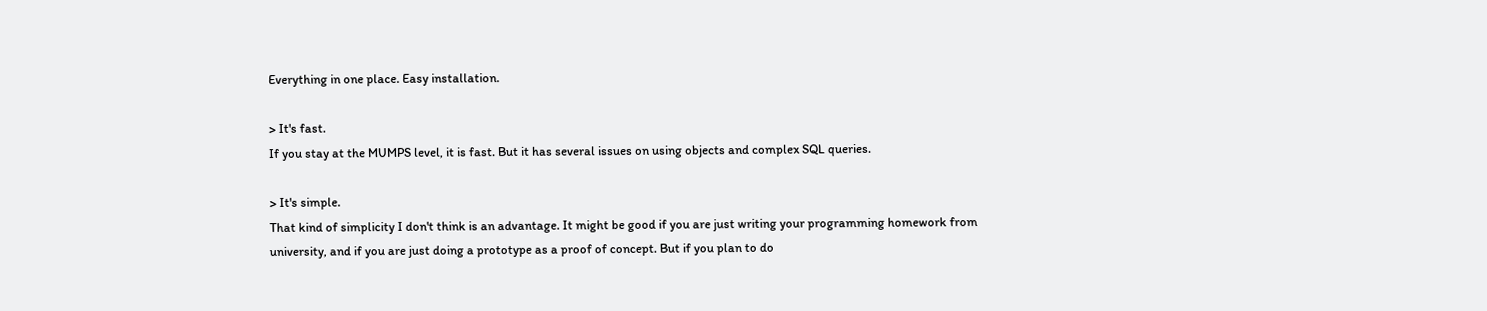Everything in one place. Easy installation.

> It's fast.
If you stay at the MUMPS level, it is fast. But it has several issues on using objects and complex SQL queries.

> It's simple.
That kind of simplicity I don't think is an advantage. It might be good if you are just writing your programming homework from university, and if you are just doing a prototype as a proof of concept. But if you plan to do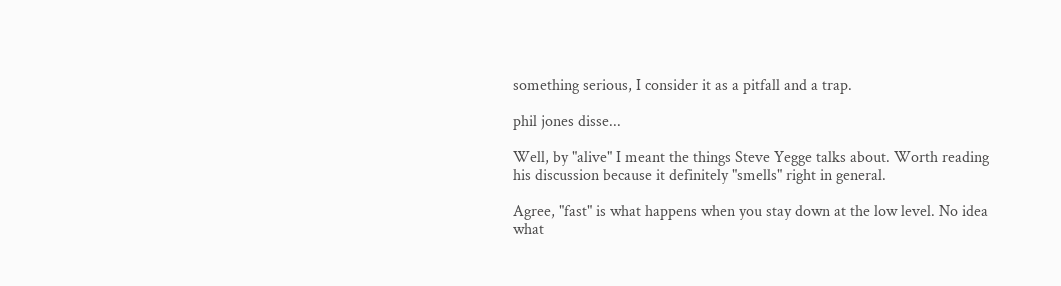something serious, I consider it as a pitfall and a trap.

phil jones disse...

Well, by "alive" I meant the things Steve Yegge talks about. Worth reading his discussion because it definitely "smells" right in general.

Agree, "fast" is what happens when you stay down at the low level. No idea what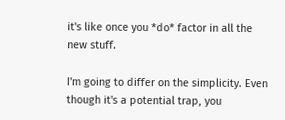it's like once you *do* factor in all the new stuff.

I'm going to differ on the simplicity. Even though it's a potential trap, you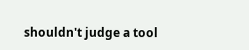shouldn't judge a tool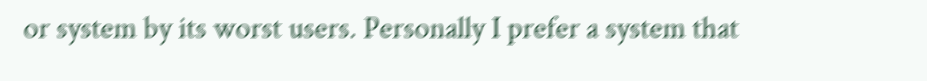or system by its worst users. Personally I prefer a system that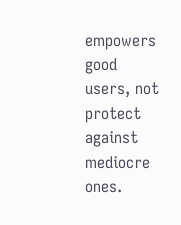empowers good users, not protect against mediocre ones.